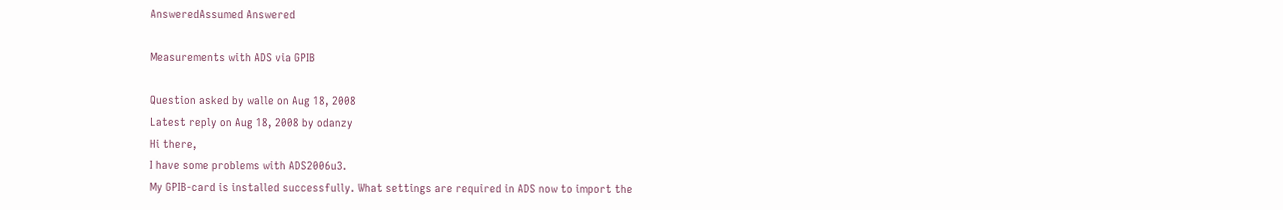AnsweredAssumed Answered

Measurements with ADS via GPIB

Question asked by walle on Aug 18, 2008
Latest reply on Aug 18, 2008 by odanzy
Hi there,
I have some problems with ADS2006u3.
My GPIB-card is installed successfully. What settings are required in ADS now to import the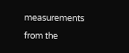measurements from the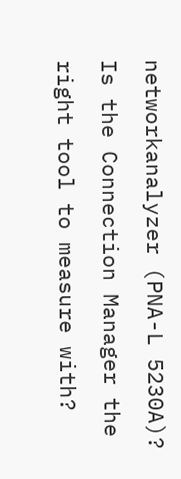networkanalyzer (PNA-L 5230A)?
Is the Connection Manager the right tool to measure with?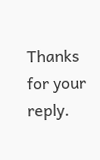Thanks for your reply.